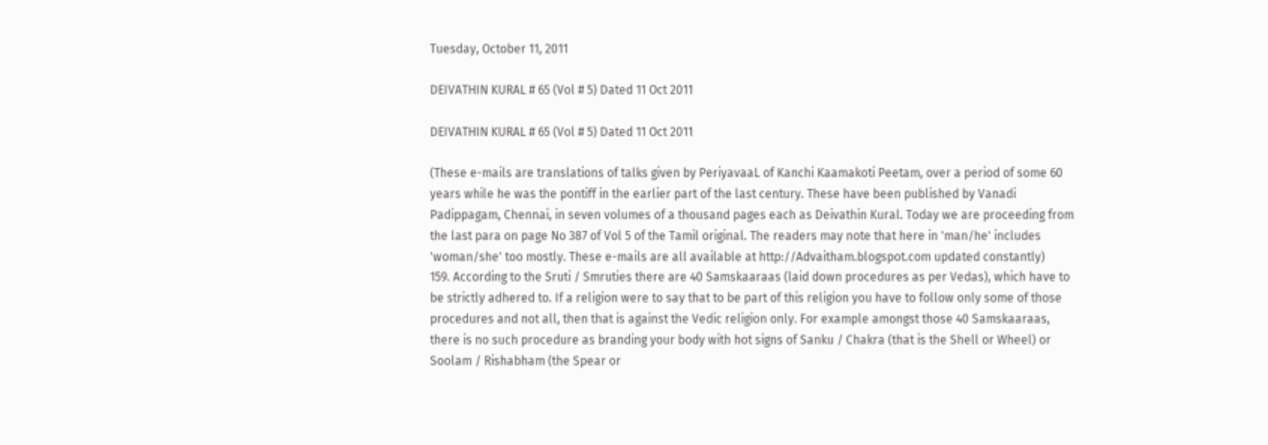Tuesday, October 11, 2011

DEIVATHIN KURAL # 65 (Vol # 5) Dated 11 Oct 2011

DEIVATHIN KURAL # 65 (Vol # 5) Dated 11 Oct 2011

(These e-mails are translations of talks given by PeriyavaaL of Kanchi Kaamakoti Peetam, over a period of some 60 years while he was the pontiff in the earlier part of the last century. These have been published by Vanadi Padippagam, Chennai, in seven volumes of a thousand pages each as Deivathin Kural. Today we are proceeding from the last para on page No 387 of Vol 5 of the Tamil original. The readers may note that here in 'man/he' includes 'woman/she' too mostly. These e-mails are all available at http://Advaitham.blogspot.com updated constantly)
159. According to the Sruti / Smruties there are 40 Samskaaraas (laid down procedures as per Vedas), which have to be strictly adhered to. If a religion were to say that to be part of this religion you have to follow only some of those procedures and not all, then that is against the Vedic religion only. For example amongst those 40 Samskaaraas, there is no such procedure as branding your body with hot signs of Sanku / Chakra (that is the Shell or Wheel) or Soolam / Rishabham (the Spear or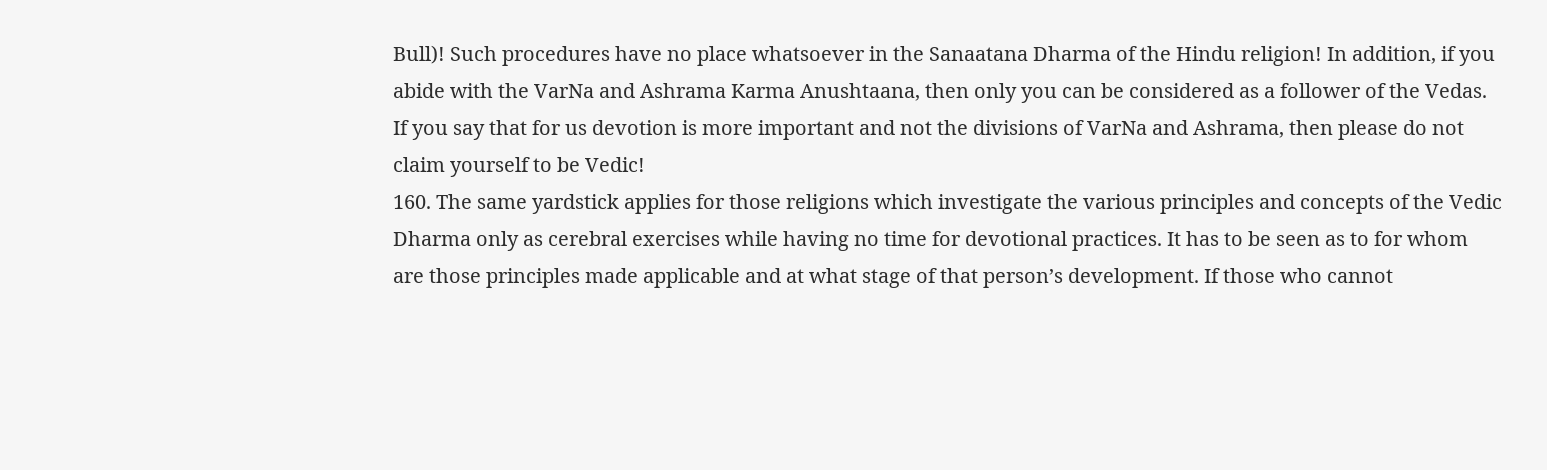Bull)! Such procedures have no place whatsoever in the Sanaatana Dharma of the Hindu religion! In addition, if you abide with the VarNa and Ashrama Karma Anushtaana, then only you can be considered as a follower of the Vedas. If you say that for us devotion is more important and not the divisions of VarNa and Ashrama, then please do not claim yourself to be Vedic!
160. The same yardstick applies for those religions which investigate the various principles and concepts of the Vedic Dharma only as cerebral exercises while having no time for devotional practices. It has to be seen as to for whom are those principles made applicable and at what stage of that person’s development. If those who cannot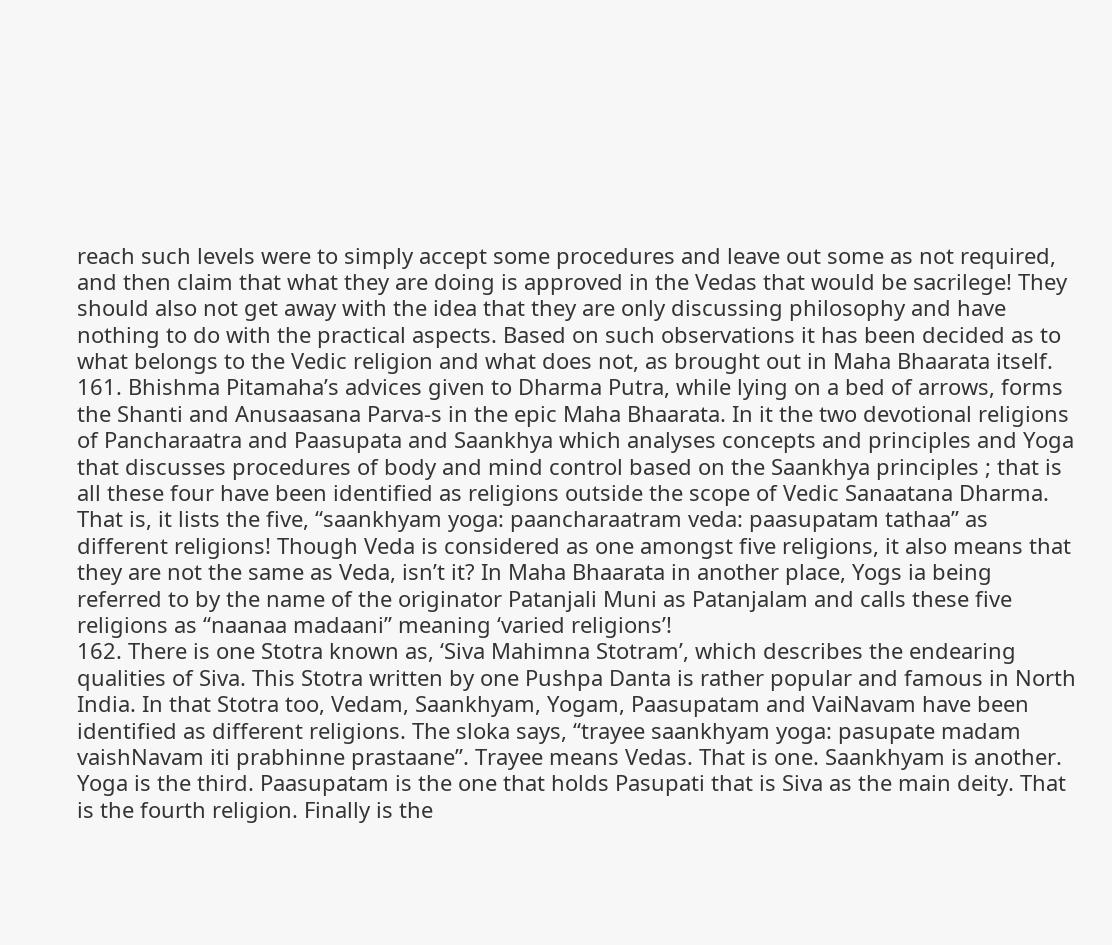reach such levels were to simply accept some procedures and leave out some as not required, and then claim that what they are doing is approved in the Vedas that would be sacrilege! They should also not get away with the idea that they are only discussing philosophy and have nothing to do with the practical aspects. Based on such observations it has been decided as to what belongs to the Vedic religion and what does not, as brought out in Maha Bhaarata itself.
161. Bhishma Pitamaha’s advices given to Dharma Putra, while lying on a bed of arrows, forms the Shanti and Anusaasana Parva-s in the epic Maha Bhaarata. In it the two devotional religions of Pancharaatra and Paasupata and Saankhya which analyses concepts and principles and Yoga that discusses procedures of body and mind control based on the Saankhya principles ; that is all these four have been identified as religions outside the scope of Vedic Sanaatana Dharma. That is, it lists the five, “saankhyam yoga: paancharaatram veda: paasupatam tathaa” as different religions! Though Veda is considered as one amongst five religions, it also means that they are not the same as Veda, isn’t it? In Maha Bhaarata in another place, Yogs ia being referred to by the name of the originator Patanjali Muni as Patanjalam and calls these five religions as “naanaa madaani” meaning ‘varied religions’!
162. There is one Stotra known as, ‘Siva Mahimna Stotram’, which describes the endearing qualities of Siva. This Stotra written by one Pushpa Danta is rather popular and famous in North India. In that Stotra too, Vedam, Saankhyam, Yogam, Paasupatam and VaiNavam have been identified as different religions. The sloka says, “trayee saankhyam yoga: pasupate madam vaishNavam iti prabhinne prastaane”. Trayee means Vedas. That is one. Saankhyam is another. Yoga is the third. Paasupatam is the one that holds Pasupati that is Siva as the main deity. That is the fourth religion. Finally is the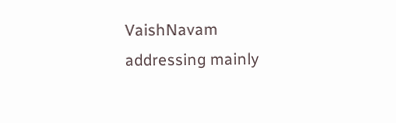VaishNavam addressing mainly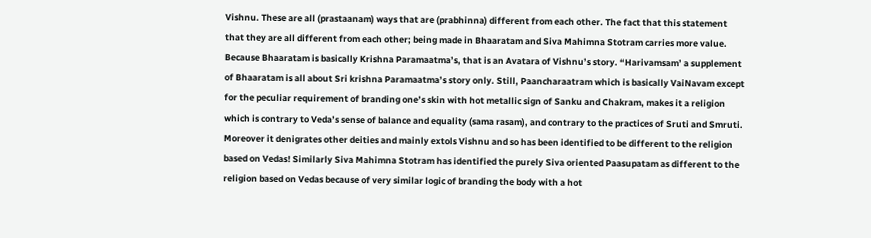Vishnu. These are all (prastaanam) ways that are (prabhinna) different from each other. The fact that this statement that they are all different from each other; being made in Bhaaratam and Siva Mahimna Stotram carries more value. Because Bhaaratam is basically Krishna Paramaatma’s, that is an Avatara of Vishnu’s story. “Harivamsam’ a supplement of Bhaaratam is all about Sri krishna Paramaatma’s story only. Still, Paancharaatram which is basically VaiNavam except for the peculiar requirement of branding one’s skin with hot metallic sign of Sanku and Chakram, makes it a religion which is contrary to Veda’s sense of balance and equality (sama rasam), and contrary to the practices of Sruti and Smruti. Moreover it denigrates other deities and mainly extols Vishnu and so has been identified to be different to the religion based on Vedas! Similarly Siva Mahimna Stotram has identified the purely Siva oriented Paasupatam as different to the religion based on Vedas because of very similar logic of branding the body with a hot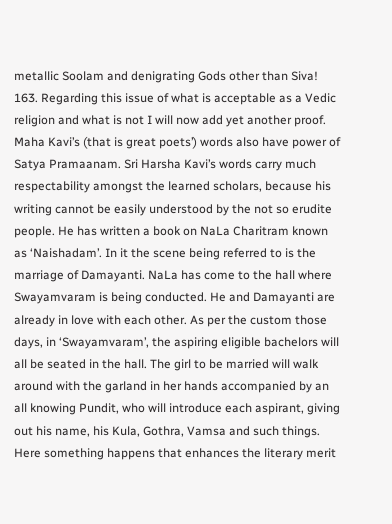metallic Soolam and denigrating Gods other than Siva!
163. Regarding this issue of what is acceptable as a Vedic religion and what is not I will now add yet another proof. Maha Kavi’s (that is great poets’) words also have power of Satya Pramaanam. Sri Harsha Kavi’s words carry much respectability amongst the learned scholars, because his writing cannot be easily understood by the not so erudite people. He has written a book on NaLa Charitram known as ‘Naishadam’. In it the scene being referred to is the marriage of Damayanti. NaLa has come to the hall where Swayamvaram is being conducted. He and Damayanti are already in love with each other. As per the custom those days, in ‘Swayamvaram’, the aspiring eligible bachelors will all be seated in the hall. The girl to be married will walk around with the garland in her hands accompanied by an all knowing Pundit, who will introduce each aspirant, giving out his name, his Kula, Gothra, Vamsa and such things. Here something happens that enhances the literary merit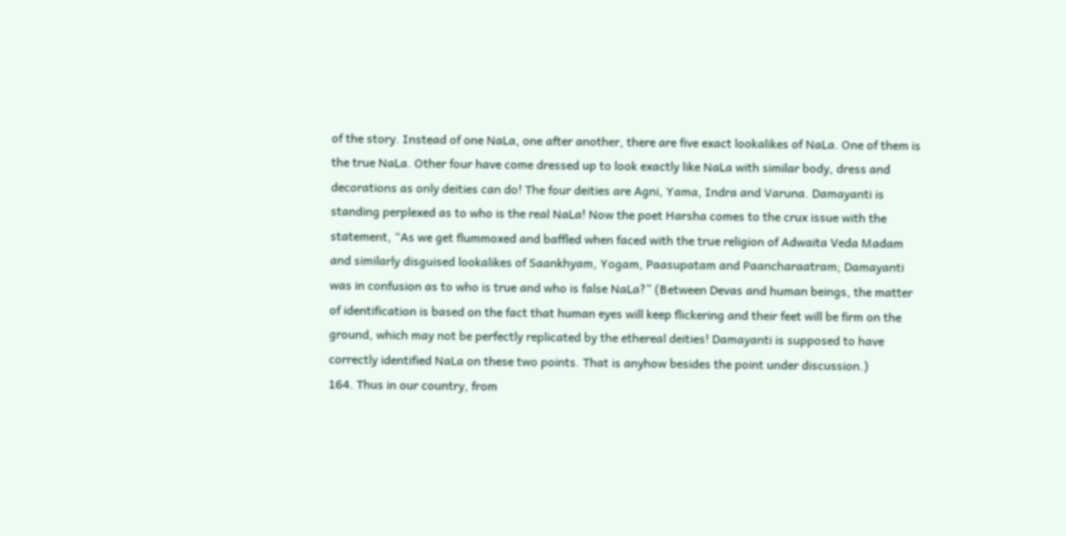of the story. Instead of one NaLa, one after another, there are five exact lookalikes of NaLa. One of them is the true NaLa. Other four have come dressed up to look exactly like NaLa with similar body, dress and decorations as only deities can do! The four deities are Agni, Yama, Indra and Varuna. Damayanti is standing perplexed as to who is the real NaLa! Now the poet Harsha comes to the crux issue with the statement, “As we get flummoxed and baffled when faced with the true religion of Adwaita Veda Madam and similarly disguised lookalikes of Saankhyam, Yogam, Paasupatam and Paancharaatram; Damayanti was in confusion as to who is true and who is false NaLa?” (Between Devas and human beings, the matter of identification is based on the fact that human eyes will keep flickering and their feet will be firm on the ground, which may not be perfectly replicated by the ethereal deities! Damayanti is supposed to have correctly identified NaLa on these two points. That is anyhow besides the point under discussion.)
164. Thus in our country, from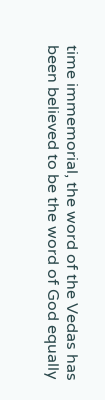time immemorial, the word of the Vedas has been believed to be the word of God equally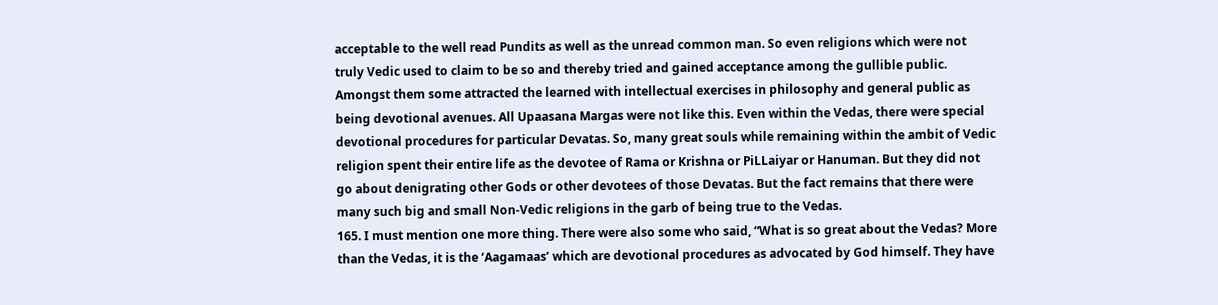acceptable to the well read Pundits as well as the unread common man. So even religions which were not truly Vedic used to claim to be so and thereby tried and gained acceptance among the gullible public. Amongst them some attracted the learned with intellectual exercises in philosophy and general public as being devotional avenues. All Upaasana Margas were not like this. Even within the Vedas, there were special devotional procedures for particular Devatas. So, many great souls while remaining within the ambit of Vedic religion spent their entire life as the devotee of Rama or Krishna or PiLLaiyar or Hanuman. But they did not go about denigrating other Gods or other devotees of those Devatas. But the fact remains that there were many such big and small Non-Vedic religions in the garb of being true to the Vedas.
165. I must mention one more thing. There were also some who said, “What is so great about the Vedas? More than the Vedas, it is the ‘Aagamaas’ which are devotional procedures as advocated by God himself. They have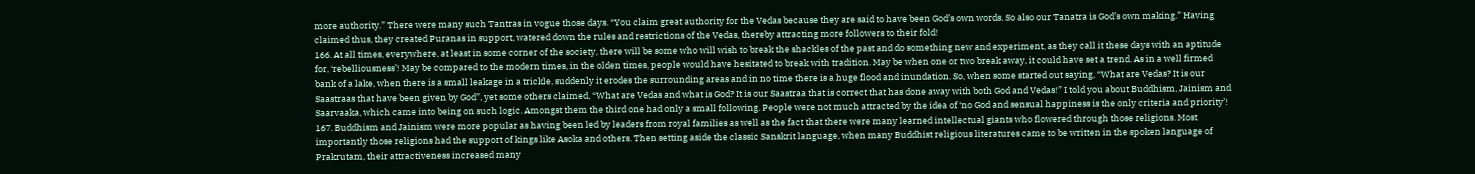more authority.” There were many such Tantras in vogue those days. “You claim great authority for the Vedas because they are said to have been God’s own words. So also our Tanatra is God’s own making.” Having claimed thus, they created Puranas in support, watered down the rules and restrictions of the Vedas, thereby attracting more followers to their fold!
166. At all times, everywhere, at least in some corner of the society, there will be some who will wish to break the shackles of the past and do something new and experiment, as they call it these days with an aptitude for, ‘rebelliousness’! May be compared to the modern times, in the olden times, people would have hesitated to break with tradition. May be when one or two break away, it could have set a trend. As in a well firmed bank of a lake, when there is a small leakage in a trickle, suddenly it erodes the surrounding areas and in no time there is a huge flood and inundation. So, when some started out saying, “What are Vedas? It is our Saastraas that have been given by God”, yet some others claimed, “What are Vedas and what is God? It is our Saastraa that is correct that has done away with both God and Vedas!” I told you about Buddhism, Jainism and Saarvaaka, which came into being on such logic. Amongst them the third one had only a small following. People were not much attracted by the idea of ‘no God and sensual happiness is the only criteria and priority’!
167. Buddhism and Jainism were more popular as having been led by leaders from royal families as well as the fact that there were many learned intellectual giants who flowered through those religions. Most importantly those religions had the support of kings like Asoka and others. Then setting aside the classic Sanskrit language, when many Buddhist religious literatures came to be written in the spoken language of Prakrutam, their attractiveness increased many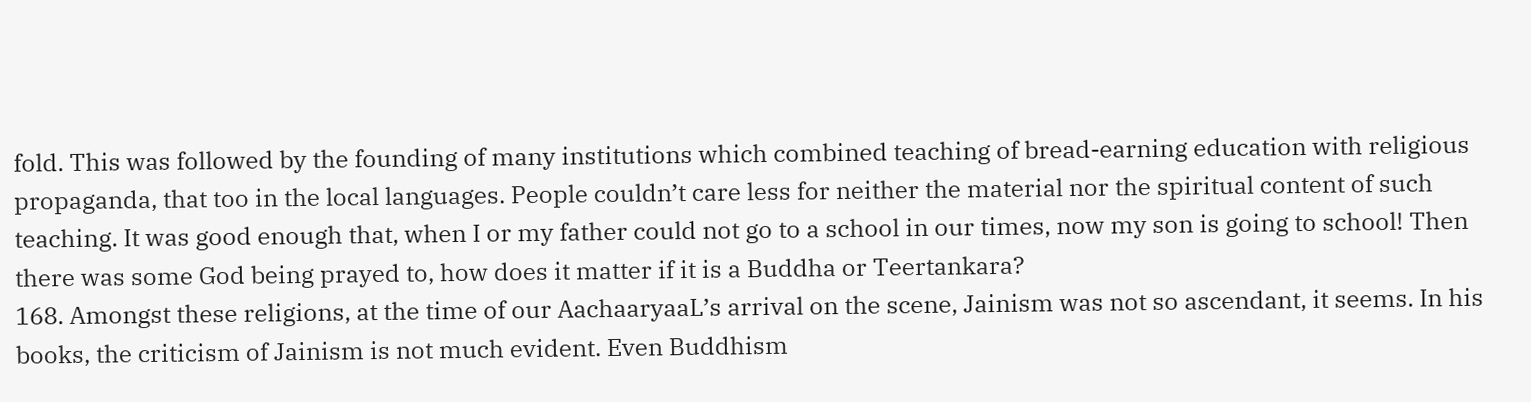fold. This was followed by the founding of many institutions which combined teaching of bread-earning education with religious propaganda, that too in the local languages. People couldn’t care less for neither the material nor the spiritual content of such teaching. It was good enough that, when I or my father could not go to a school in our times, now my son is going to school! Then there was some God being prayed to, how does it matter if it is a Buddha or Teertankara?
168. Amongst these religions, at the time of our AachaaryaaL’s arrival on the scene, Jainism was not so ascendant, it seems. In his books, the criticism of Jainism is not much evident. Even Buddhism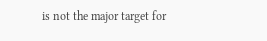is not the major target for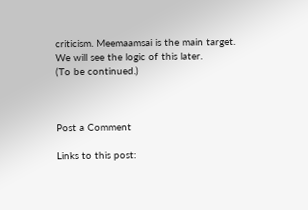criticism. Meemaamsai is the main target. We will see the logic of this later.
(To be continued.)



Post a Comment

Links to this post: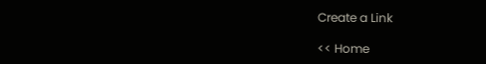Create a Link

<< Home